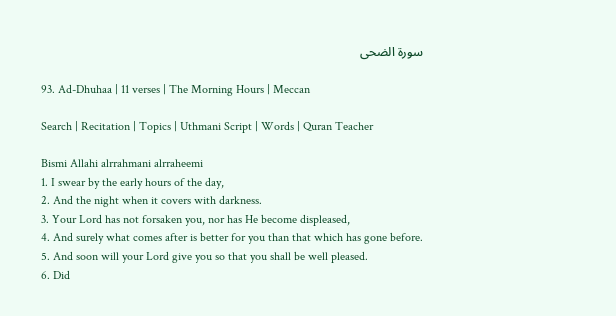سورة الضحى

93. Ad-Dhuhaa | 11 verses | The Morning Hours | Meccan

Search | Recitation | Topics | Uthmani Script | Words | Quran Teacher

Bismi Allahi alrrahmani alrraheemi
1. I swear by the early hours of the day,
2. And the night when it covers with darkness.
3. Your Lord has not forsaken you, nor has He become displeased,
4. And surely what comes after is better for you than that which has gone before.
5. And soon will your Lord give you so that you shall be well pleased.
6. Did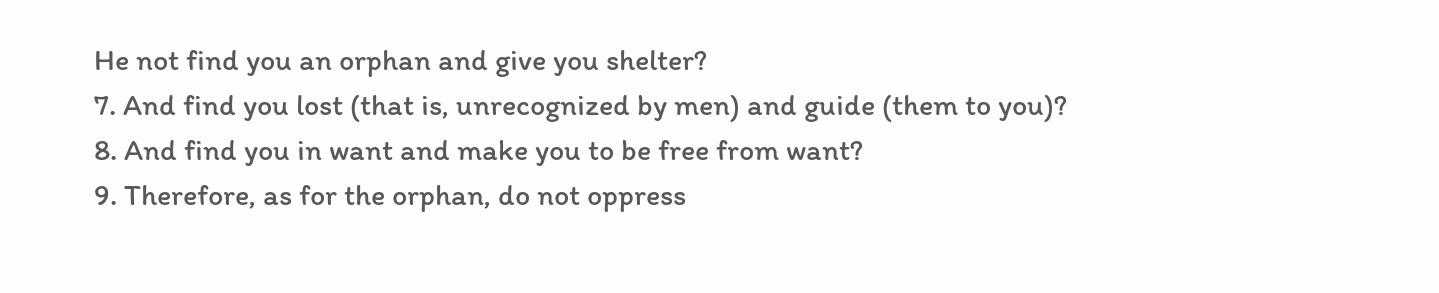He not find you an orphan and give you shelter?
7. And find you lost (that is, unrecognized by men) and guide (them to you)?
8. And find you in want and make you to be free from want?
9. Therefore, as for the orphan, do not oppress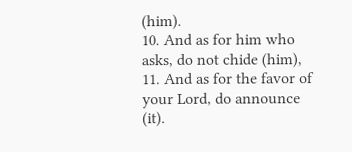(him).
10. And as for him who asks, do not chide (him),
11. And as for the favor of your Lord, do announce (it).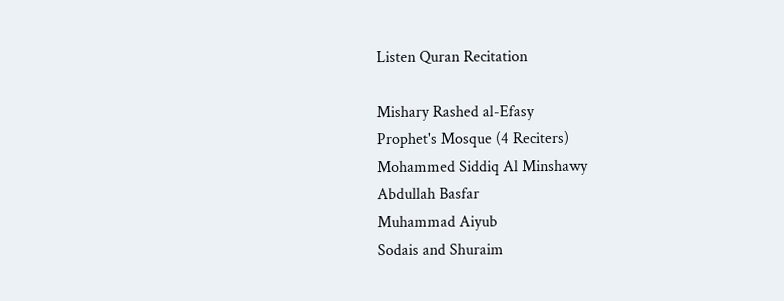Listen Quran Recitation

Mishary Rashed al-Efasy
Prophet's Mosque (4 Reciters)
Mohammed Siddiq Al Minshawy
Abdullah Basfar
Muhammad Aiyub
Sodais and Shuraim